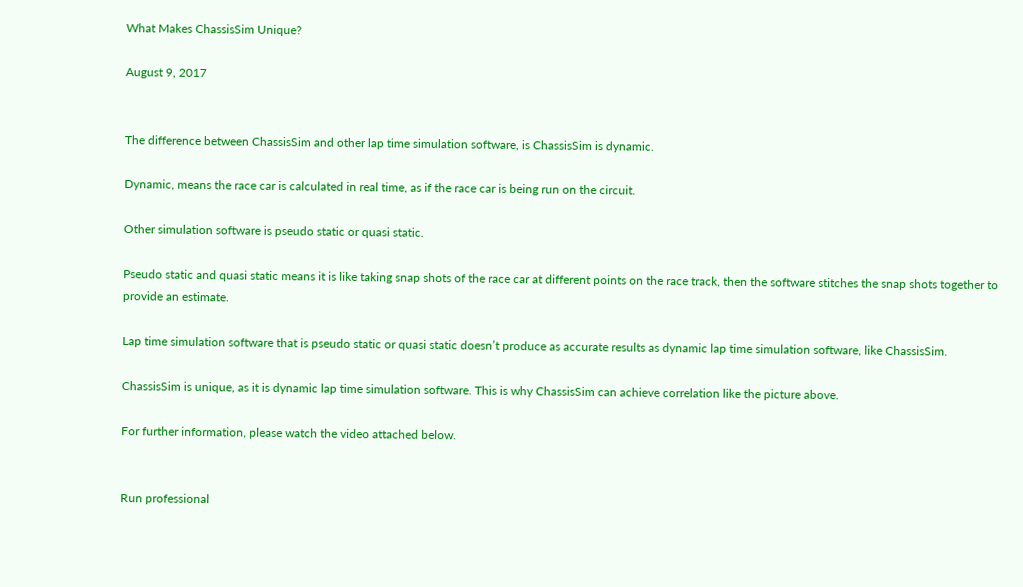What Makes ChassisSim Unique?

August 9, 2017


The difference between ChassisSim and other lap time simulation software, is ChassisSim is dynamic.

Dynamic, means the race car is calculated in real time, as if the race car is being run on the circuit.

Other simulation software is pseudo static or quasi static.

Pseudo static and quasi static means it is like taking snap shots of the race car at different points on the race track, then the software stitches the snap shots together to provide an estimate.

Lap time simulation software that is pseudo static or quasi static doesn’t produce as accurate results as dynamic lap time simulation software, like ChassisSim.

ChassisSim is unique, as it is dynamic lap time simulation software. This is why ChassisSim can achieve correlation like the picture above.

For further information, please watch the video attached below.


Run professional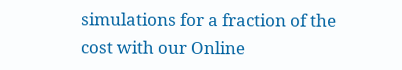simulations for a fraction of the cost with our Online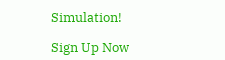Simulation!

Sign Up Now